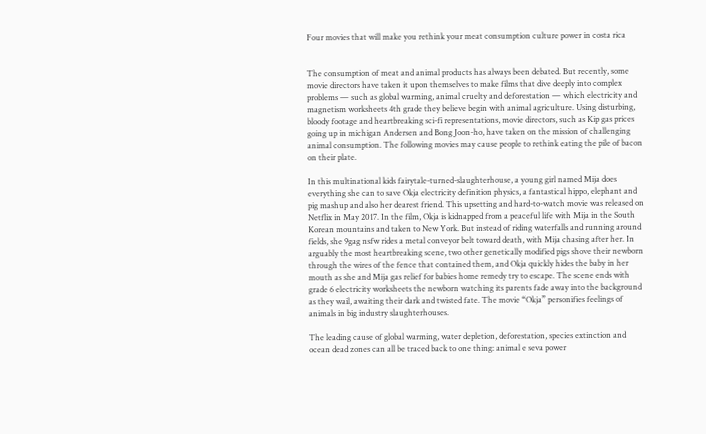Four movies that will make you rethink your meat consumption culture power in costa rica


The consumption of meat and animal products has always been debated. But recently, some movie directors have taken it upon themselves to make films that dive deeply into complex problems — such as global warming, animal cruelty and deforestation — which electricity and magnetism worksheets 4th grade they believe begin with animal agriculture. Using disturbing, bloody footage and heartbreaking sci-fi representations, movie directors, such as Kip gas prices going up in michigan Andersen and Bong Joon-ho, have taken on the mission of challenging animal consumption. The following movies may cause people to rethink eating the pile of bacon on their plate.

In this multinational kids fairytale-turned-slaughterhouse, a young girl named Mija does everything she can to save Okja electricity definition physics, a fantastical hippo, elephant and pig mashup and also her dearest friend. This upsetting and hard-to-watch movie was released on Netflix in May 2017. In the film, Okja is kidnapped from a peaceful life with Mija in the South Korean mountains and taken to New York. But instead of riding waterfalls and running around fields, she 9gag nsfw rides a metal conveyor belt toward death, with Mija chasing after her. In arguably the most heartbreaking scene, two other genetically modified pigs shove their newborn through the wires of the fence that contained them, and Okja quickly hides the baby in her mouth as she and Mija gas relief for babies home remedy try to escape. The scene ends with grade 6 electricity worksheets the newborn watching its parents fade away into the background as they wail, awaiting their dark and twisted fate. The movie “Okja” personifies feelings of animals in big industry slaughterhouses.

The leading cause of global warming, water depletion, deforestation, species extinction and ocean dead zones can all be traced back to one thing: animal e seva power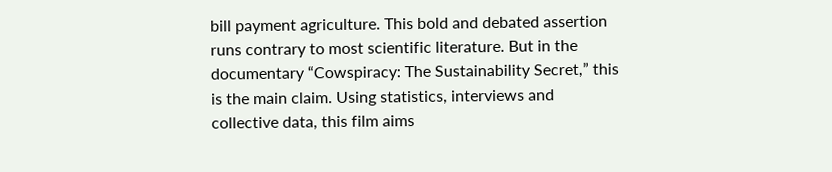bill payment agriculture. This bold and debated assertion runs contrary to most scientific literature. But in the documentary “Cowspiracy: The Sustainability Secret,” this is the main claim. Using statistics, interviews and collective data, this film aims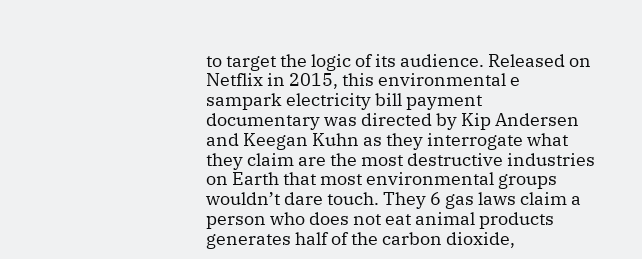to target the logic of its audience. Released on Netflix in 2015, this environmental e sampark electricity bill payment documentary was directed by Kip Andersen and Keegan Kuhn as they interrogate what they claim are the most destructive industries on Earth that most environmental groups wouldn’t dare touch. They 6 gas laws claim a person who does not eat animal products generates half of the carbon dioxide,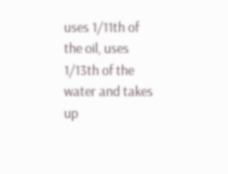uses 1/11th of the oil, uses 1/13th of the water and takes up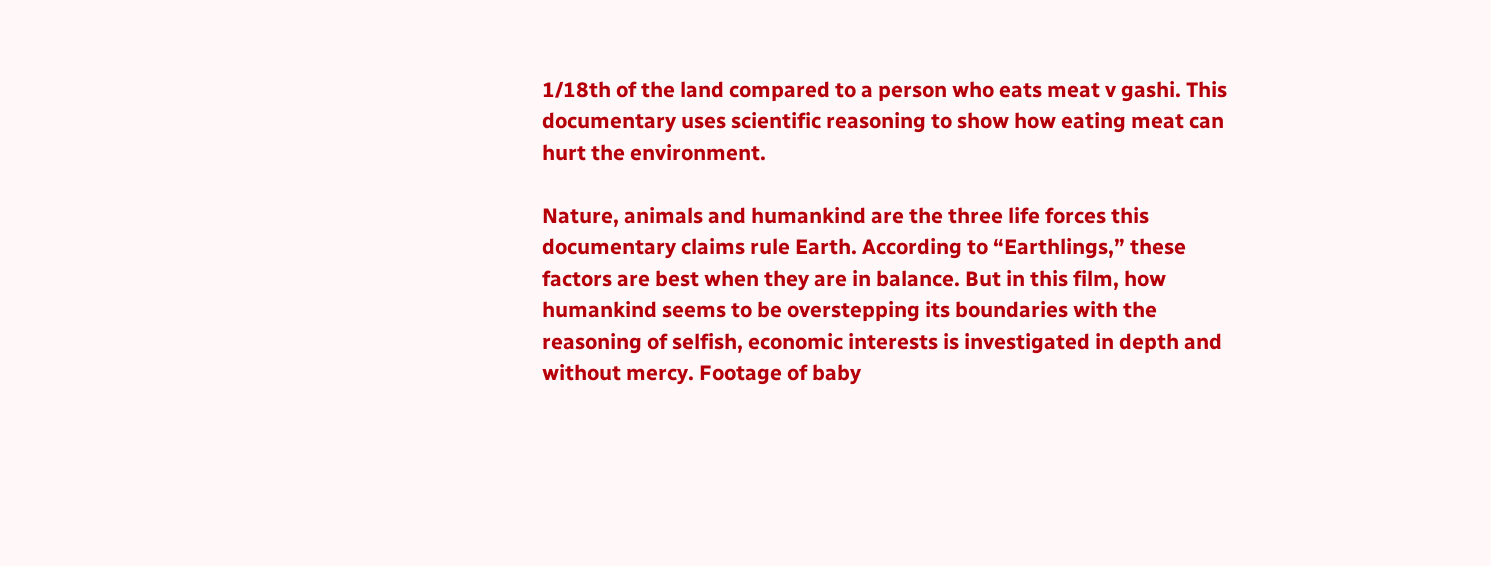1/18th of the land compared to a person who eats meat v gashi. This documentary uses scientific reasoning to show how eating meat can hurt the environment.

Nature, animals and humankind are the three life forces this documentary claims rule Earth. According to “Earthlings,” these factors are best when they are in balance. But in this film, how humankind seems to be overstepping its boundaries with the reasoning of selfish, economic interests is investigated in depth and without mercy. Footage of baby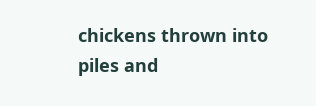chickens thrown into piles and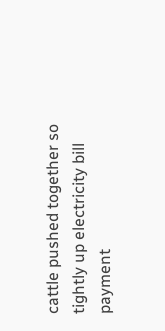cattle pushed together so tightly up electricity bill payment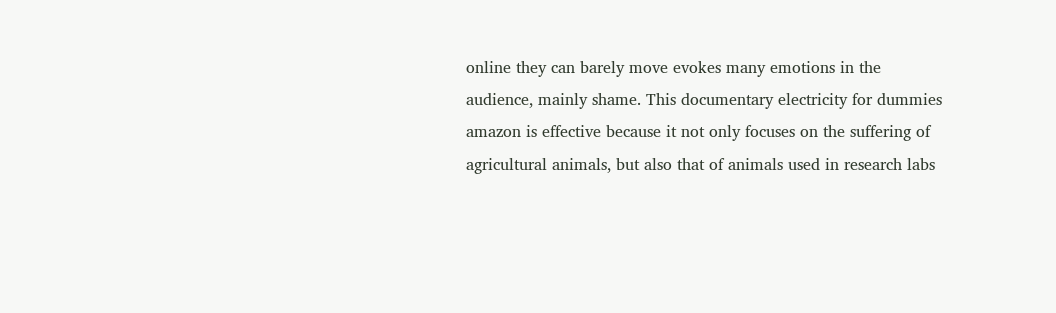online they can barely move evokes many emotions in the audience, mainly shame. This documentary electricity for dummies amazon is effective because it not only focuses on the suffering of agricultural animals, but also that of animals used in research labs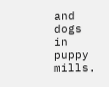and dogs in puppy mills.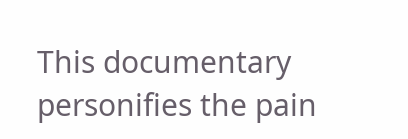This documentary personifies the pain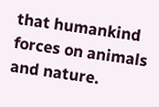that humankind forces on animals and nature.